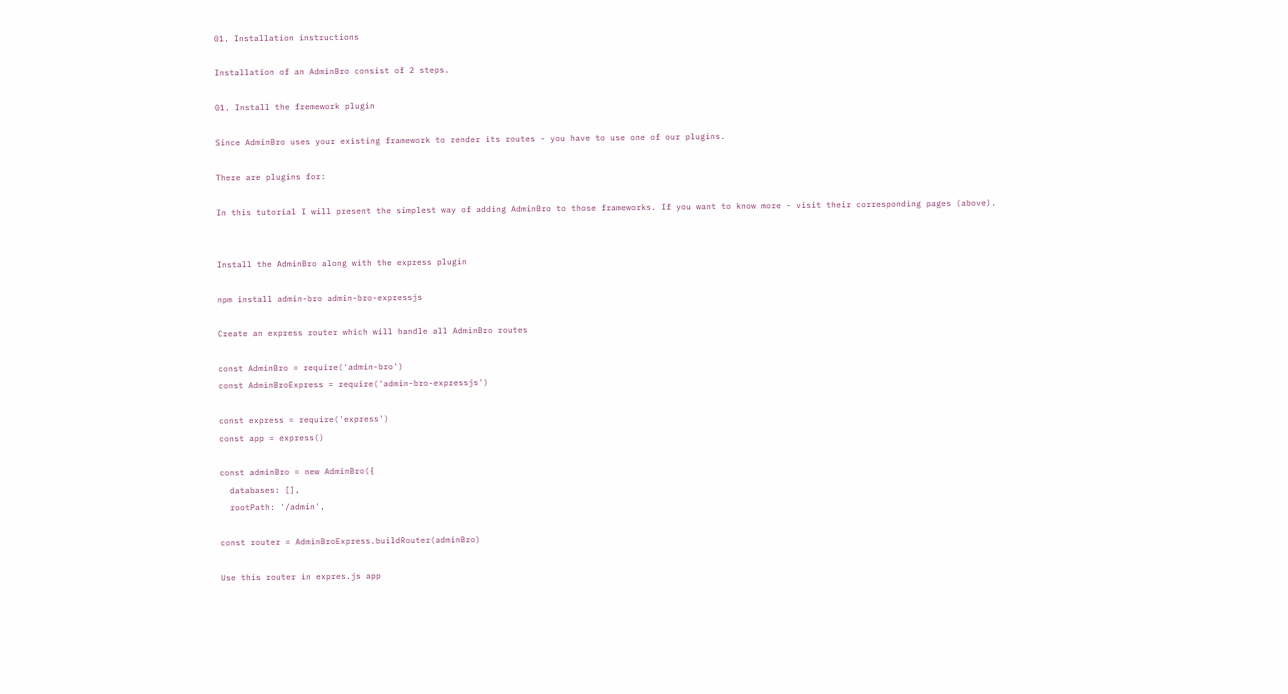01. Installation instructions

Installation of an AdminBro consist of 2 steps.

01. Install the fremework plugin

Since AdminBro uses your existing framework to render its routes - you have to use one of our plugins.

There are plugins for:

In this tutorial I will present the simplest way of adding AdminBro to those frameworks. If you want to know more - visit their corresponding pages (above).


Install the AdminBro along with the express plugin

npm install admin-bro admin-bro-expressjs

Create an express router which will handle all AdminBro routes

const AdminBro = require('admin-bro')
const AdminBroExpress = require('admin-bro-expressjs')

const express = require('express')
const app = express()

const adminBro = new AdminBro({
  databases: [],
  rootPath: '/admin',

const router = AdminBroExpress.buildRouter(adminBro)

Use this router in expres.js app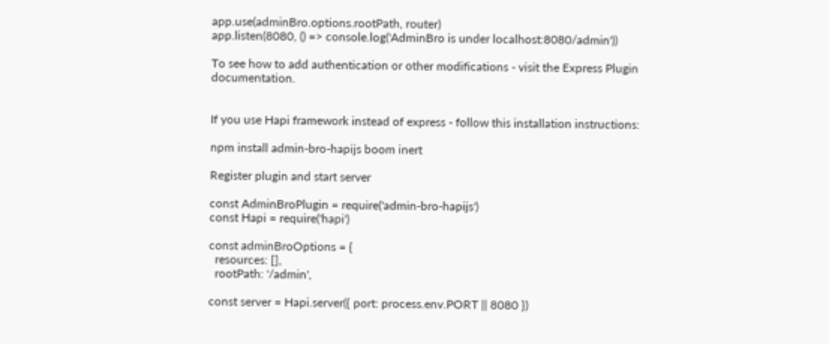app.use(adminBro.options.rootPath, router)
app.listen(8080, () => console.log('AdminBro is under localhost:8080/admin'))

To see how to add authentication or other modifications - visit the Express Plugin documentation.


If you use Hapi framework instead of express - follow this installation instructions:

npm install admin-bro-hapijs boom inert

Register plugin and start server

const AdminBroPlugin = require('admin-bro-hapijs')
const Hapi = require('hapi')

const adminBroOptions = {
  resources: [],
  rootPath: '/admin',

const server = Hapi.server({ port: process.env.PORT || 8080 })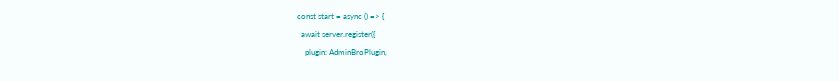const start = async () => {
  await server.register({
    plugin: AdminBroPlugin,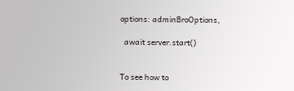options: adminBroOptions,

  await server.start()


To see how to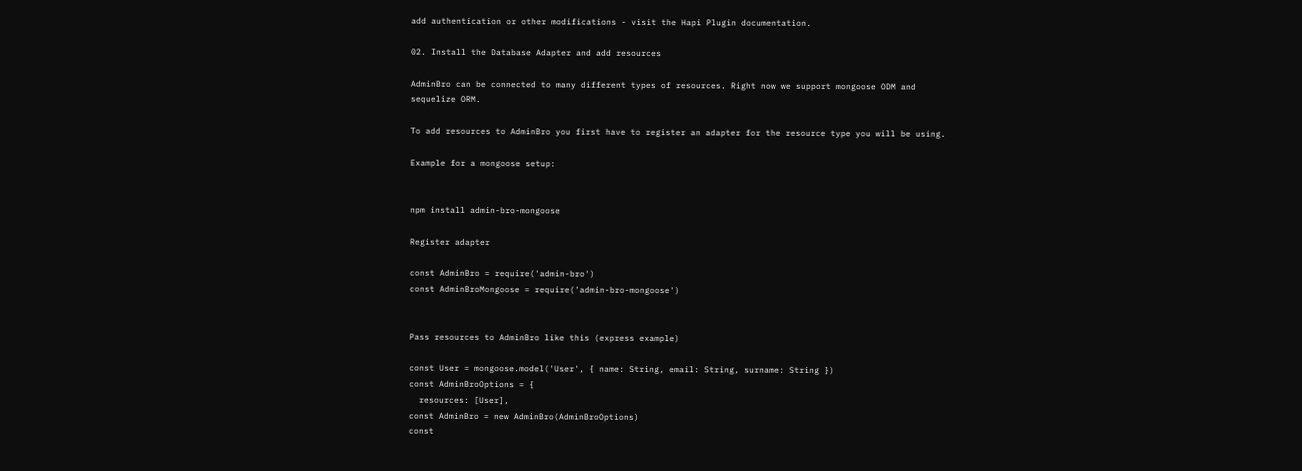add authentication or other modifications - visit the Hapi Plugin documentation.

02. Install the Database Adapter and add resources

AdminBro can be connected to many different types of resources. Right now we support mongoose ODM and sequelize ORM.

To add resources to AdminBro you first have to register an adapter for the resource type you will be using.

Example for a mongoose setup:


npm install admin-bro-mongoose

Register adapter

const AdminBro = require('admin-bro')
const AdminBroMongoose = require('admin-bro-mongoose')


Pass resources to AdminBro like this (express example)

const User = mongoose.model('User', { name: String, email: String, surname: String })
const AdminBroOptions = {
  resources: [User],
const AdminBro = new AdminBro(AdminBroOptions)
const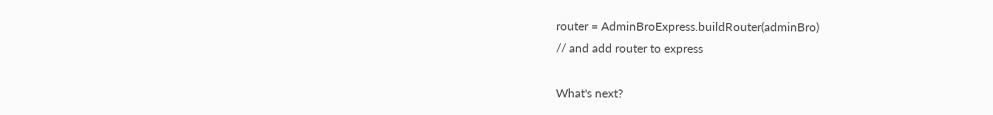router = AdminBroExpress.buildRouter(adminBro)
// and add router to express

What's next?